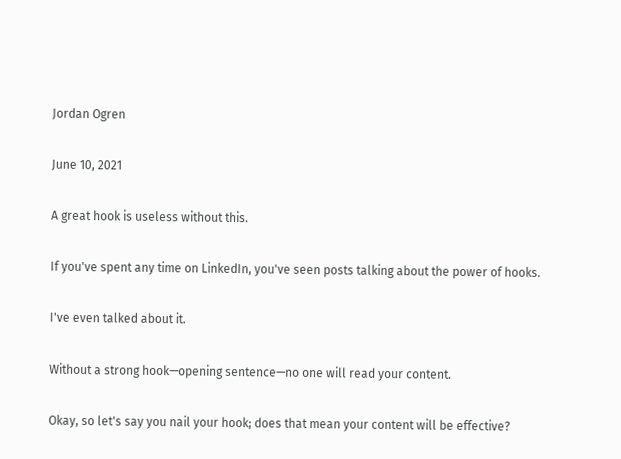Jordan Ogren

June 10, 2021

A great hook is useless without this.

If you've spent any time on LinkedIn, you've seen posts talking about the power of hooks.

I've even talked about it.

Without a strong hook—opening sentence—no one will read your content.

Okay, so let's say you nail your hook; does that mean your content will be effective?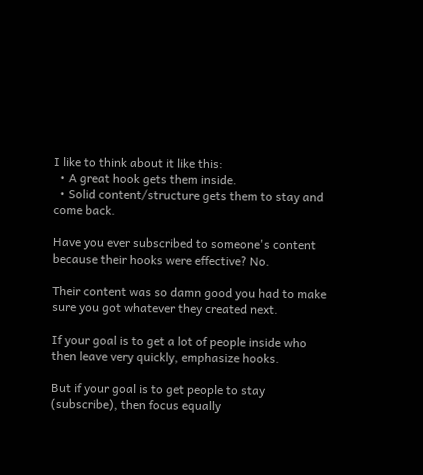I like to think about it like this:
  • A great hook gets them inside.
  • Solid content/structure gets them to stay and come back.

Have you ever subscribed to someone's content because their hooks were effective? No.

Their content was so damn good you had to make sure you got whatever they created next.

If your goal is to get a lot of people inside who then leave very quickly, emphasize hooks.

But if your goal is to get people to stay (subscribe), then focus equally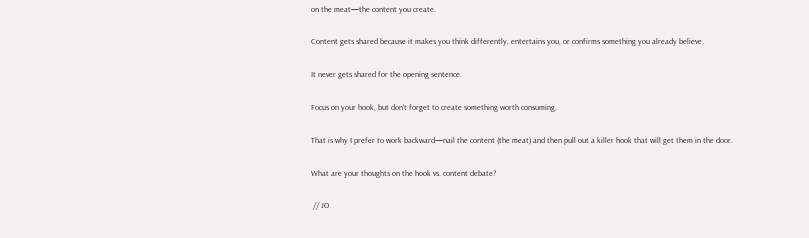on the meat—the content you create.

Content gets shared because it makes you think differently, entertains you, or confirms something you already believe.

It never gets shared for the opening sentence.

Focus on your hook, but don't forget to create something worth consuming.

That is why I prefer to work backward—nail the content (the meat) and then pull out a killer hook that will get them in the door.

What are your thoughts on the hook vs. content debate?

 // JO